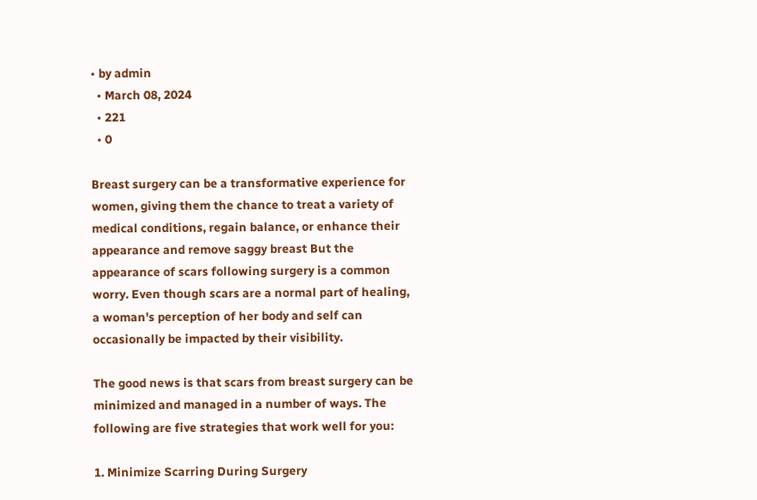• by admin
  • March 08, 2024
  • 221
  • 0

Breast surgery can be a transformative experience for women, giving them the chance to treat a variety of medical conditions, regain balance, or enhance their appearance and remove saggy breast But the appearance of scars following surgery is a common worry. Even though scars are a normal part of healing, a woman's perception of her body and self can occasionally be impacted by their visibility.

The good news is that scars from breast surgery can be minimized and managed in a number of ways. The following are five strategies that work well for you:

1. Minimize Scarring During Surgery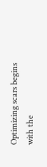Optimizing scars begins with the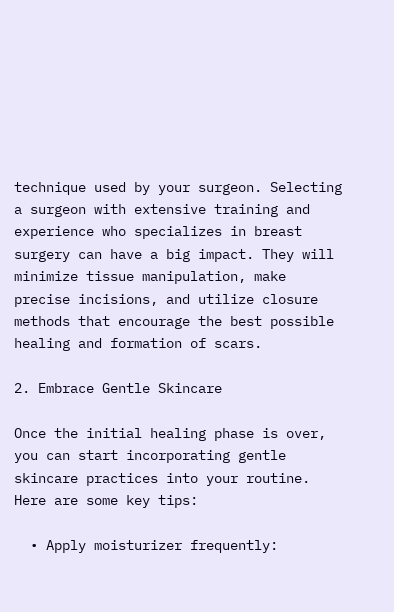technique used by your surgeon. Selecting a surgeon with extensive training and experience who specializes in breast surgery can have a big impact. They will minimize tissue manipulation, make precise incisions, and utilize closure methods that encourage the best possible healing and formation of scars.

2. Embrace Gentle Skincare

Once the initial healing phase is over, you can start incorporating gentle skincare practices into your routine. Here are some key tips:

  • Apply moisturizer frequently: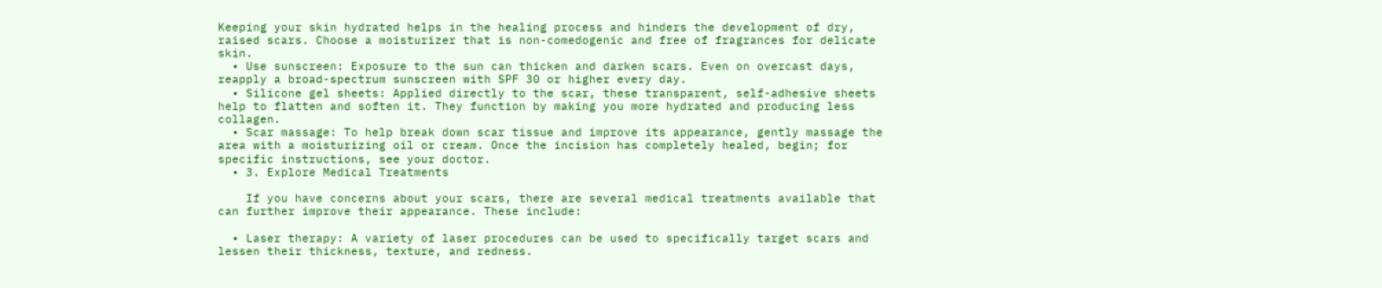Keeping your skin hydrated helps in the healing process and hinders the development of dry, raised scars. Choose a moisturizer that is non-comedogenic and free of fragrances for delicate skin.
  • Use sunscreen: Exposure to the sun can thicken and darken scars. Even on overcast days, reapply a broad-spectrum sunscreen with SPF 30 or higher every day.
  • Silicone gel sheets: Applied directly to the scar, these transparent, self-adhesive sheets help to flatten and soften it. They function by making you more hydrated and producing less collagen.
  • Scar massage: To help break down scar tissue and improve its appearance, gently massage the area with a moisturizing oil or cream. Once the incision has completely healed, begin; for specific instructions, see your doctor.
  • 3. Explore Medical Treatments

    If you have concerns about your scars, there are several medical treatments available that can further improve their appearance. These include:

  • Laser therapy: A variety of laser procedures can be used to specifically target scars and lessen their thickness, texture, and redness.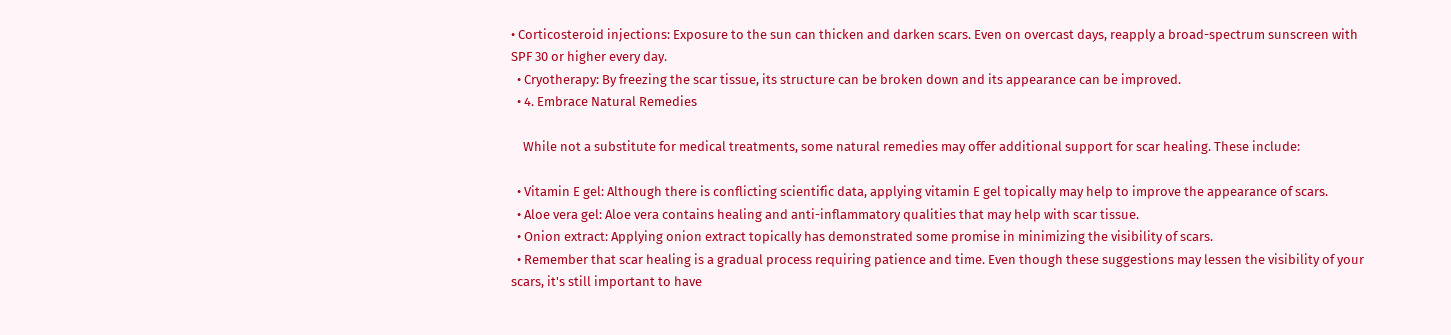• Corticosteroid injections: Exposure to the sun can thicken and darken scars. Even on overcast days, reapply a broad-spectrum sunscreen with SPF 30 or higher every day.
  • Cryotherapy: By freezing the scar tissue, its structure can be broken down and its appearance can be improved.
  • 4. Embrace Natural Remedies

    While not a substitute for medical treatments, some natural remedies may offer additional support for scar healing. These include:

  • Vitamin E gel: Although there is conflicting scientific data, applying vitamin E gel topically may help to improve the appearance of scars.
  • Aloe vera gel: Aloe vera contains healing and anti-inflammatory qualities that may help with scar tissue.
  • Onion extract: Applying onion extract topically has demonstrated some promise in minimizing the visibility of scars.
  • Remember that scar healing is a gradual process requiring patience and time. Even though these suggestions may lessen the visibility of your scars, it's still important to have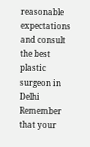reasonable expectations and consult the best plastic surgeon in Delhi Remember that your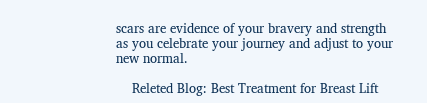scars are evidence of your bravery and strength as you celebrate your journey and adjust to your new normal.

    Releted Blog: Best Treatment for Breast Lift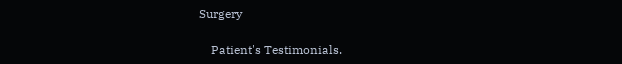Surgery

    Patient's Testimonials.